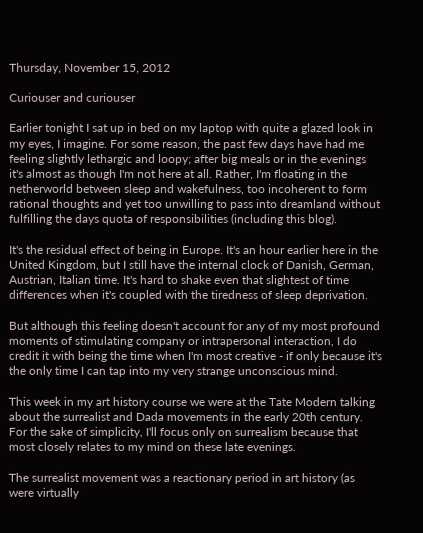Thursday, November 15, 2012

Curiouser and curiouser

Earlier tonight I sat up in bed on my laptop with quite a glazed look in my eyes, I imagine. For some reason, the past few days have had me feeling slightly lethargic and loopy; after big meals or in the evenings it's almost as though I'm not here at all. Rather, I'm floating in the netherworld between sleep and wakefulness, too incoherent to form rational thoughts and yet too unwilling to pass into dreamland without fulfilling the days quota of responsibilities (including this blog).

It's the residual effect of being in Europe. It's an hour earlier here in the United Kingdom, but I still have the internal clock of Danish, German, Austrian, Italian time. It's hard to shake even that slightest of time differences when it's coupled with the tiredness of sleep deprivation.

But although this feeling doesn't account for any of my most profound moments of stimulating company or intrapersonal interaction, I do credit it with being the time when I'm most creative - if only because it's the only time I can tap into my very strange unconscious mind.

This week in my art history course we were at the Tate Modern talking about the surrealist and Dada movements in the early 20th century. For the sake of simplicity, I'll focus only on surrealism because that most closely relates to my mind on these late evenings.

The surrealist movement was a reactionary period in art history (as were virtually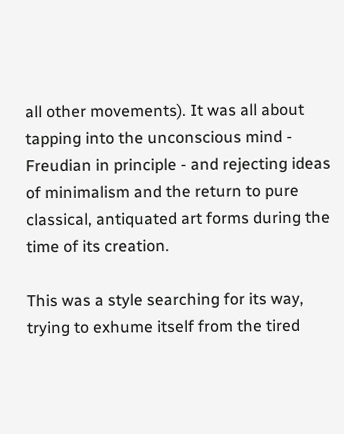all other movements). It was all about tapping into the unconscious mind - Freudian in principle - and rejecting ideas of minimalism and the return to pure classical, antiquated art forms during the time of its creation.

This was a style searching for its way, trying to exhume itself from the tired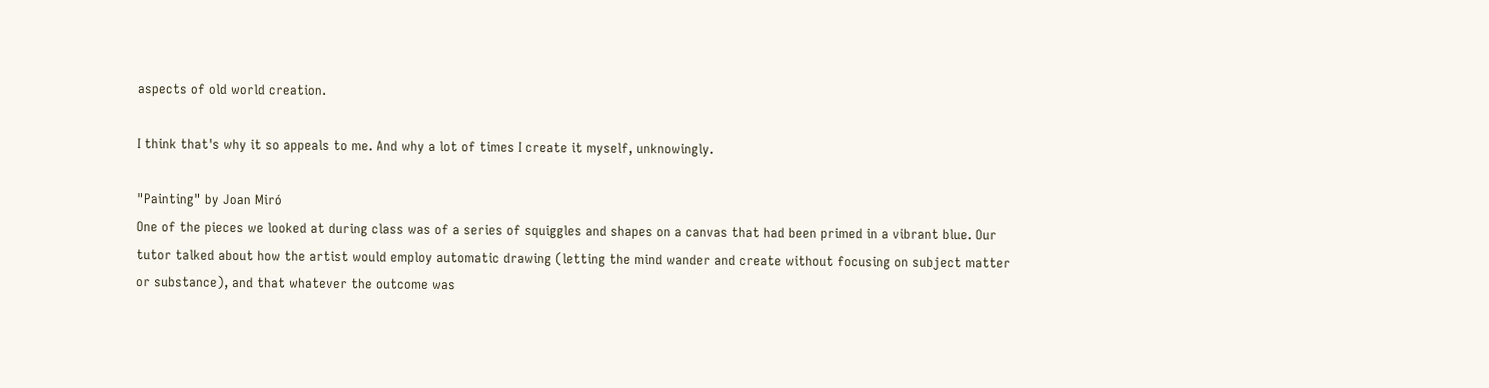aspects of old world creation.

I think that's why it so appeals to me. And why a lot of times I create it myself, unknowingly.

"Painting" by Joan Miró
One of the pieces we looked at during class was of a series of squiggles and shapes on a canvas that had been primed in a vibrant blue. Our tutor talked about how the artist would employ automatic drawing (letting the mind wander and create without focusing on subject matter or substance), and that whatever the outcome was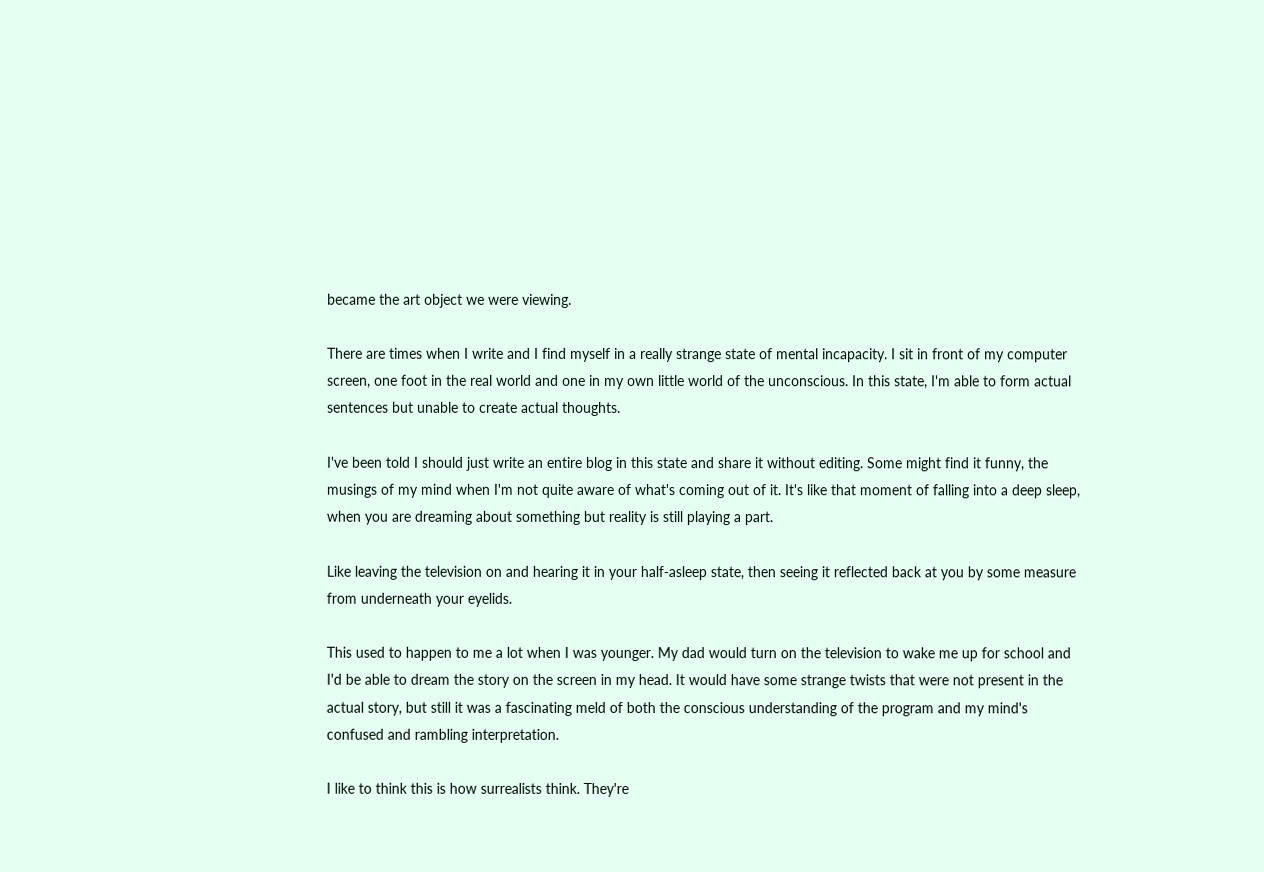became the art object we were viewing.

There are times when I write and I find myself in a really strange state of mental incapacity. I sit in front of my computer screen, one foot in the real world and one in my own little world of the unconscious. In this state, I'm able to form actual sentences but unable to create actual thoughts.

I've been told I should just write an entire blog in this state and share it without editing. Some might find it funny, the musings of my mind when I'm not quite aware of what's coming out of it. It's like that moment of falling into a deep sleep, when you are dreaming about something but reality is still playing a part.

Like leaving the television on and hearing it in your half-asleep state, then seeing it reflected back at you by some measure from underneath your eyelids.

This used to happen to me a lot when I was younger. My dad would turn on the television to wake me up for school and I'd be able to dream the story on the screen in my head. It would have some strange twists that were not present in the actual story, but still it was a fascinating meld of both the conscious understanding of the program and my mind's confused and rambling interpretation.

I like to think this is how surrealists think. They're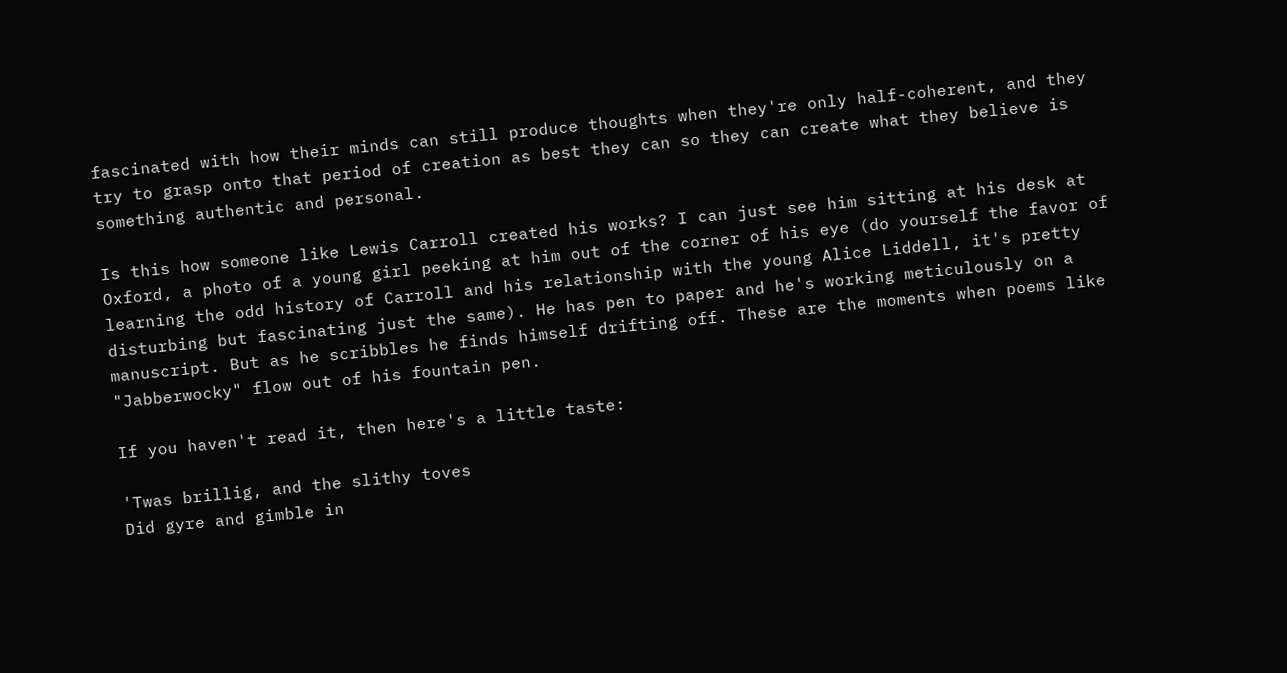fascinated with how their minds can still produce thoughts when they're only half-coherent, and they try to grasp onto that period of creation as best they can so they can create what they believe is something authentic and personal.

Is this how someone like Lewis Carroll created his works? I can just see him sitting at his desk at Oxford, a photo of a young girl peeking at him out of the corner of his eye (do yourself the favor of learning the odd history of Carroll and his relationship with the young Alice Liddell, it's pretty disturbing but fascinating just the same). He has pen to paper and he's working meticulously on a manuscript. But as he scribbles he finds himself drifting off. These are the moments when poems like "Jabberwocky" flow out of his fountain pen.

If you haven't read it, then here's a little taste:

'Twas brillig, and the slithy toves
Did gyre and gimble in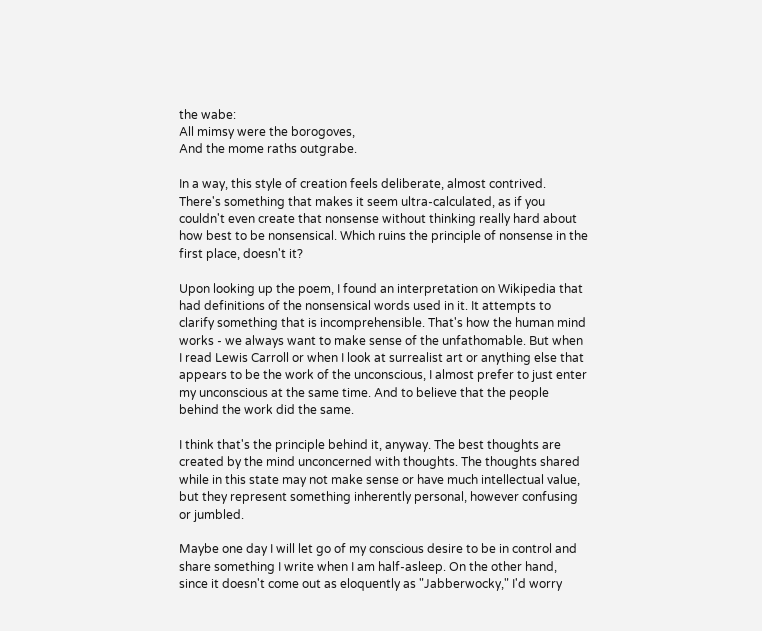the wabe:
All mimsy were the borogoves,
And the mome raths outgrabe.

In a way, this style of creation feels deliberate, almost contrived. There's something that makes it seem ultra-calculated, as if you couldn't even create that nonsense without thinking really hard about how best to be nonsensical. Which ruins the principle of nonsense in the first place, doesn't it?

Upon looking up the poem, I found an interpretation on Wikipedia that had definitions of the nonsensical words used in it. It attempts to clarify something that is incomprehensible. That's how the human mind works - we always want to make sense of the unfathomable. But when I read Lewis Carroll or when I look at surrealist art or anything else that appears to be the work of the unconscious, I almost prefer to just enter my unconscious at the same time. And to believe that the people behind the work did the same.

I think that's the principle behind it, anyway. The best thoughts are created by the mind unconcerned with thoughts. The thoughts shared while in this state may not make sense or have much intellectual value, but they represent something inherently personal, however confusing or jumbled.

Maybe one day I will let go of my conscious desire to be in control and share something I write when I am half-asleep. On the other hand, since it doesn't come out as eloquently as "Jabberwocky," I'd worry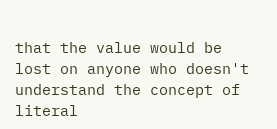that the value would be lost on anyone who doesn't understand the concept of literal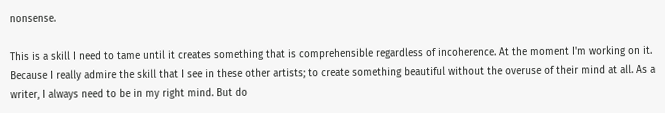nonsense.

This is a skill I need to tame until it creates something that is comprehensible regardless of incoherence. At the moment I'm working on it. Because I really admire the skill that I see in these other artists; to create something beautiful without the overuse of their mind at all. As a writer, I always need to be in my right mind. But do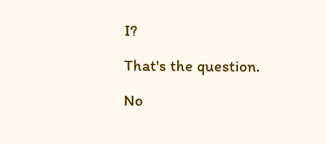I?

That's the question.

No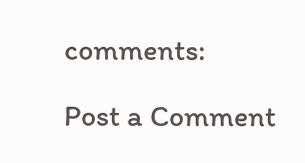comments:

Post a Comment